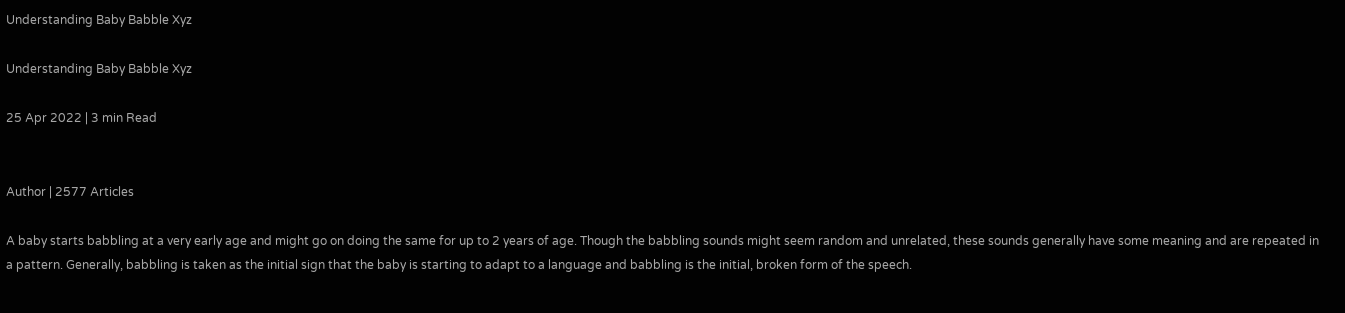Understanding Baby Babble Xyz

Understanding Baby Babble Xyz

25 Apr 2022 | 3 min Read


Author | 2577 Articles

A baby starts babbling at a very early age and might go on doing the same for up to 2 years of age. Though the babbling sounds might seem random and unrelated, these sounds generally have some meaning and are repeated in a pattern. Generally, babbling is taken as the initial sign that the baby is starting to adapt to a language and babbling is the initial, broken form of the speech.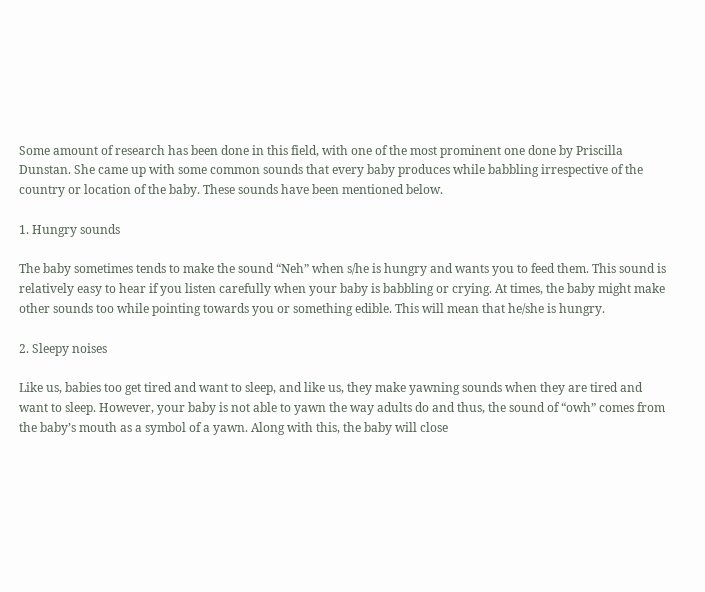Some amount of research has been done in this field, with one of the most prominent one done by Priscilla Dunstan. She came up with some common sounds that every baby produces while babbling irrespective of the country or location of the baby. These sounds have been mentioned below.

1. Hungry sounds

The baby sometimes tends to make the sound “Neh” when s/he is hungry and wants you to feed them. This sound is relatively easy to hear if you listen carefully when your baby is babbling or crying. At times, the baby might make other sounds too while pointing towards you or something edible. This will mean that he/she is hungry.

2. Sleepy noises

Like us, babies too get tired and want to sleep, and like us, they make yawning sounds when they are tired and want to sleep. However, your baby is not able to yawn the way adults do and thus, the sound of “owh” comes from the baby’s mouth as a symbol of a yawn. Along with this, the baby will close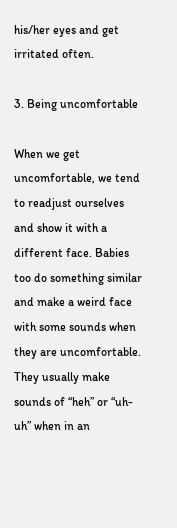his/her eyes and get irritated often.

3. Being uncomfortable

When we get uncomfortable, we tend to readjust ourselves and show it with a different face. Babies too do something similar and make a weird face with some sounds when they are uncomfortable. They usually make sounds of “heh” or “uh-uh” when in an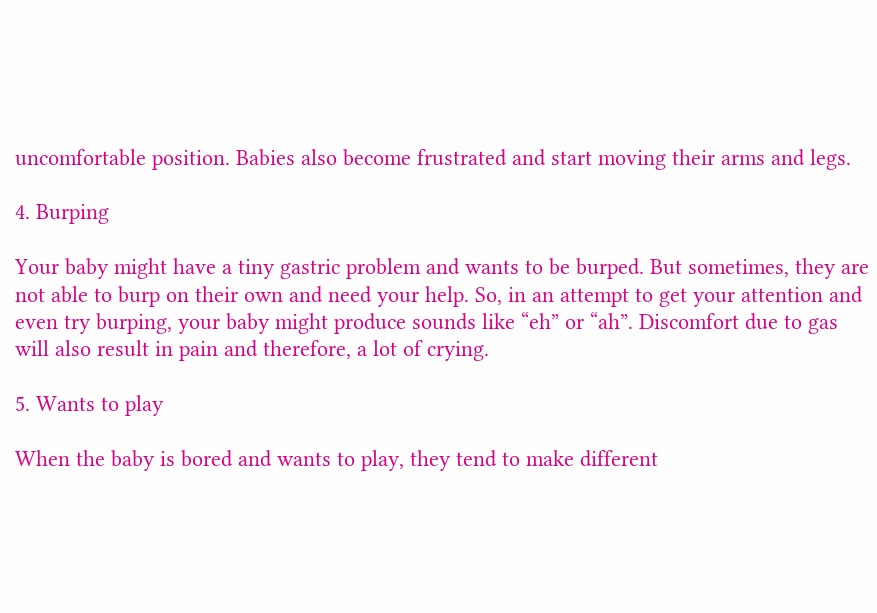uncomfortable position. Babies also become frustrated and start moving their arms and legs.

4. Burping

Your baby might have a tiny gastric problem and wants to be burped. But sometimes, they are not able to burp on their own and need your help. So, in an attempt to get your attention and even try burping, your baby might produce sounds like “eh” or “ah”. Discomfort due to gas will also result in pain and therefore, a lot of crying.

5. Wants to play

When the baby is bored and wants to play, they tend to make different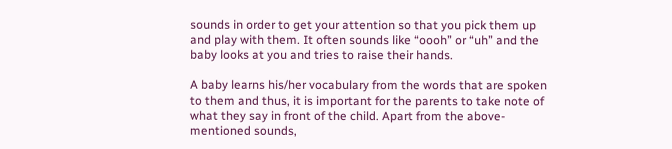sounds in order to get your attention so that you pick them up and play with them. It often sounds like “oooh” or “uh” and the baby looks at you and tries to raise their hands.

A baby learns his/her vocabulary from the words that are spoken to them and thus, it is important for the parents to take note of what they say in front of the child. Apart from the above-mentioned sounds,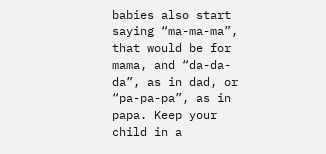babies also start saying “ma-ma-ma”, that would be for mama, and “da-da-da”, as in dad, or “pa-pa-pa”, as in papa. Keep your child in a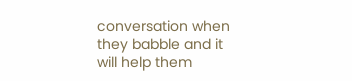conversation when they babble and it will help them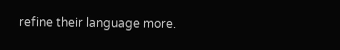refine their language more.